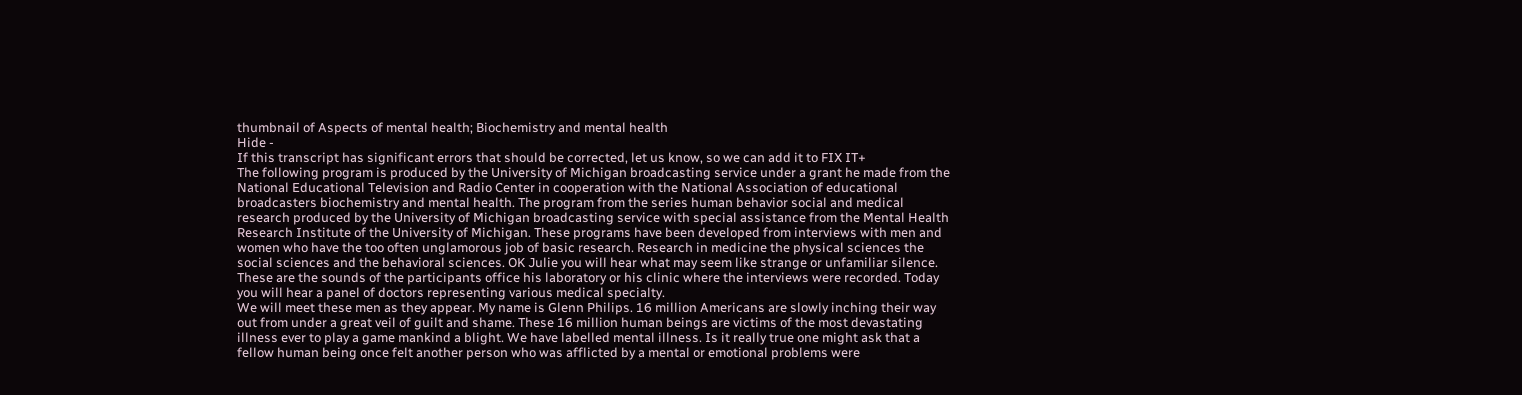thumbnail of Aspects of mental health; Biochemistry and mental health
Hide -
If this transcript has significant errors that should be corrected, let us know, so we can add it to FIX IT+
The following program is produced by the University of Michigan broadcasting service under a grant he made from the National Educational Television and Radio Center in cooperation with the National Association of educational broadcasters biochemistry and mental health. The program from the series human behavior social and medical research produced by the University of Michigan broadcasting service with special assistance from the Mental Health Research Institute of the University of Michigan. These programs have been developed from interviews with men and women who have the too often unglamorous job of basic research. Research in medicine the physical sciences the social sciences and the behavioral sciences. OK Julie you will hear what may seem like strange or unfamiliar silence. These are the sounds of the participants office his laboratory or his clinic where the interviews were recorded. Today you will hear a panel of doctors representing various medical specialty.
We will meet these men as they appear. My name is Glenn Philips. 16 million Americans are slowly inching their way out from under a great veil of guilt and shame. These 16 million human beings are victims of the most devastating illness ever to play a game mankind a blight. We have labelled mental illness. Is it really true one might ask that a fellow human being once felt another person who was afflicted by a mental or emotional problems were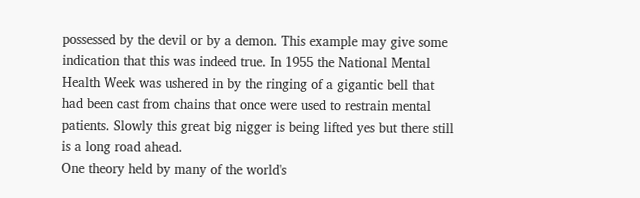possessed by the devil or by a demon. This example may give some indication that this was indeed true. In 1955 the National Mental Health Week was ushered in by the ringing of a gigantic bell that had been cast from chains that once were used to restrain mental patients. Slowly this great big nigger is being lifted yes but there still is a long road ahead.
One theory held by many of the world's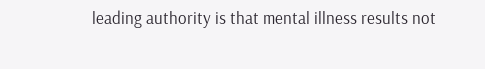leading authority is that mental illness results not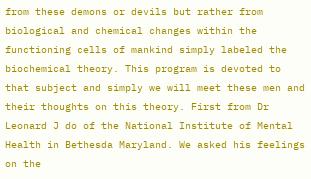from these demons or devils but rather from biological and chemical changes within the functioning cells of mankind simply labeled the biochemical theory. This program is devoted to that subject and simply we will meet these men and their thoughts on this theory. First from Dr Leonard J do of the National Institute of Mental Health in Bethesda Maryland. We asked his feelings on the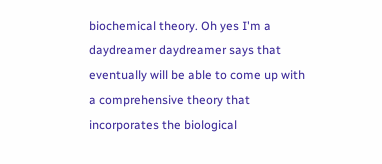biochemical theory. Oh yes I'm a daydreamer daydreamer says that eventually will be able to come up with a comprehensive theory that incorporates the biological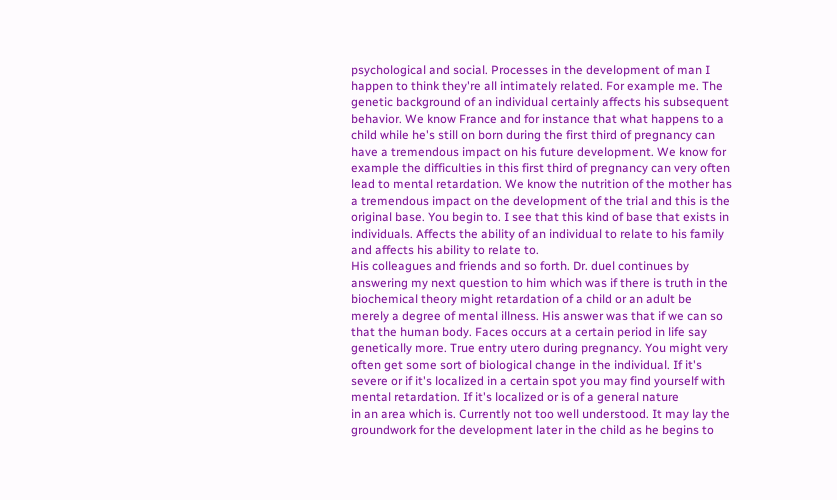psychological and social. Processes in the development of man I happen to think they're all intimately related. For example me. The
genetic background of an individual certainly affects his subsequent behavior. We know France and for instance that what happens to a child while he's still on born during the first third of pregnancy can have a tremendous impact on his future development. We know for example the difficulties in this first third of pregnancy can very often lead to mental retardation. We know the nutrition of the mother has a tremendous impact on the development of the trial and this is the original base. You begin to. I see that this kind of base that exists in individuals. Affects the ability of an individual to relate to his family and affects his ability to relate to.
His colleagues and friends and so forth. Dr. duel continues by answering my next question to him which was if there is truth in the biochemical theory might retardation of a child or an adult be merely a degree of mental illness. His answer was that if we can so that the human body. Faces occurs at a certain period in life say genetically more. True entry utero during pregnancy. You might very often get some sort of biological change in the individual. If it's severe or if it's localized in a certain spot you may find yourself with mental retardation. If it's localized or is of a general nature
in an area which is. Currently not too well understood. It may lay the groundwork for the development later in the child as he begins to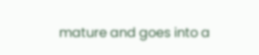mature and goes into a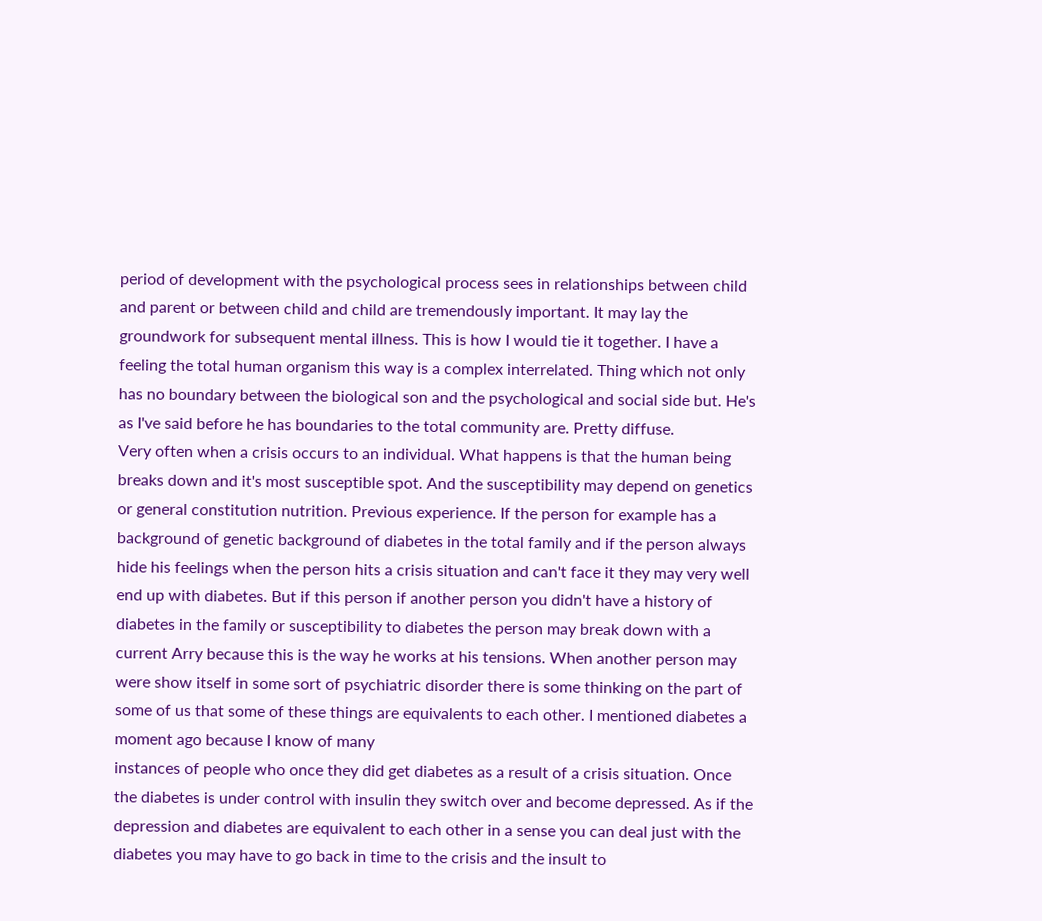period of development with the psychological process sees in relationships between child and parent or between child and child are tremendously important. It may lay the groundwork for subsequent mental illness. This is how I would tie it together. I have a feeling the total human organism this way is a complex interrelated. Thing which not only has no boundary between the biological son and the psychological and social side but. He's as I've said before he has boundaries to the total community are. Pretty diffuse.
Very often when a crisis occurs to an individual. What happens is that the human being breaks down and it's most susceptible spot. And the susceptibility may depend on genetics or general constitution nutrition. Previous experience. If the person for example has a background of genetic background of diabetes in the total family and if the person always hide his feelings when the person hits a crisis situation and can't face it they may very well end up with diabetes. But if this person if another person you didn't have a history of diabetes in the family or susceptibility to diabetes the person may break down with a current Arry because this is the way he works at his tensions. When another person may were show itself in some sort of psychiatric disorder there is some thinking on the part of some of us that some of these things are equivalents to each other. I mentioned diabetes a moment ago because I know of many
instances of people who once they did get diabetes as a result of a crisis situation. Once the diabetes is under control with insulin they switch over and become depressed. As if the depression and diabetes are equivalent to each other in a sense you can deal just with the diabetes you may have to go back in time to the crisis and the insult to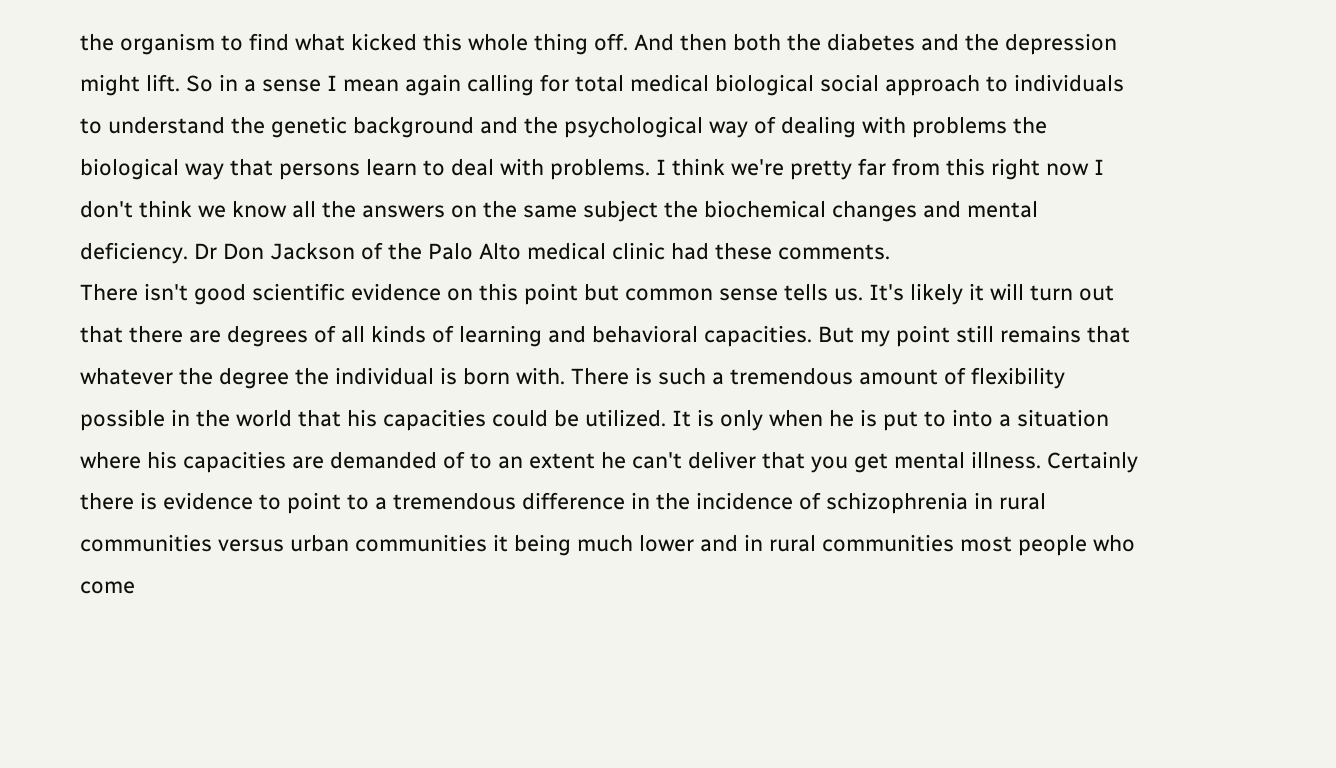the organism to find what kicked this whole thing off. And then both the diabetes and the depression might lift. So in a sense I mean again calling for total medical biological social approach to individuals to understand the genetic background and the psychological way of dealing with problems the biological way that persons learn to deal with problems. I think we're pretty far from this right now I don't think we know all the answers on the same subject the biochemical changes and mental deficiency. Dr Don Jackson of the Palo Alto medical clinic had these comments.
There isn't good scientific evidence on this point but common sense tells us. It's likely it will turn out that there are degrees of all kinds of learning and behavioral capacities. But my point still remains that whatever the degree the individual is born with. There is such a tremendous amount of flexibility possible in the world that his capacities could be utilized. It is only when he is put to into a situation where his capacities are demanded of to an extent he can't deliver that you get mental illness. Certainly there is evidence to point to a tremendous difference in the incidence of schizophrenia in rural communities versus urban communities it being much lower and in rural communities most people who come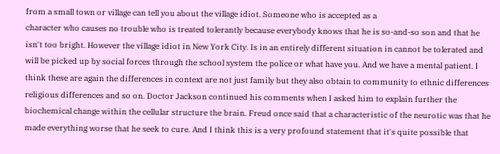from a small town or village can tell you about the village idiot. Someone who is accepted as a
character who causes no trouble who is treated tolerantly because everybody knows that he is so-and-so son and that he isn't too bright. However the village idiot in New York City. Is in an entirely different situation in cannot be tolerated and will be picked up by social forces through the school system the police or what have you. And we have a mental patient. I think these are again the differences in context are not just family but they also obtain to community to ethnic differences religious differences and so on. Doctor Jackson continued his comments when I asked him to explain further the biochemical change within the cellular structure the brain. Freud once said that a characteristic of the neurotic was that he made everything worse that he seek to cure. And I think this is a very profound statement that it's quite possible that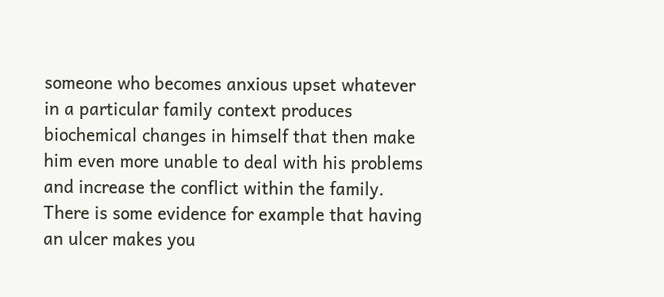someone who becomes anxious upset whatever in a particular family context produces biochemical changes in himself that then make him even more unable to deal with his problems and increase the conflict within the family. There is some evidence for example that having an ulcer makes you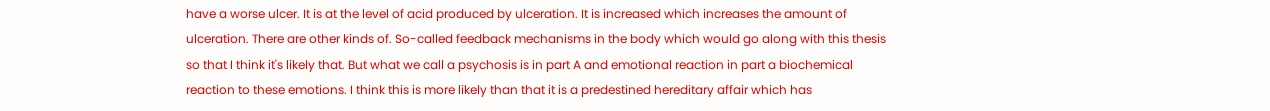have a worse ulcer. It is at the level of acid produced by ulceration. It is increased which increases the amount of ulceration. There are other kinds of. So-called feedback mechanisms in the body which would go along with this thesis so that I think it's likely that. But what we call a psychosis is in part A and emotional reaction in part a biochemical reaction to these emotions. I think this is more likely than that it is a predestined hereditary affair which has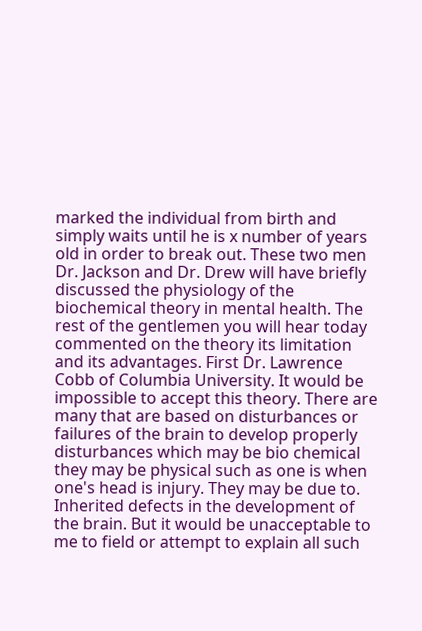marked the individual from birth and simply waits until he is x number of years old in order to break out. These two men Dr. Jackson and Dr. Drew will have briefly discussed the physiology of the biochemical theory in mental health. The rest of the gentlemen you will hear today commented on the theory its limitation and its advantages. First Dr. Lawrence Cobb of Columbia University. It would be impossible to accept this theory. There are many that are based on disturbances or failures of the brain to develop properly disturbances which may be bio chemical they may be physical such as one is when one's head is injury. They may be due to. Inherited defects in the development of the brain. But it would be unacceptable to me to field or attempt to explain all such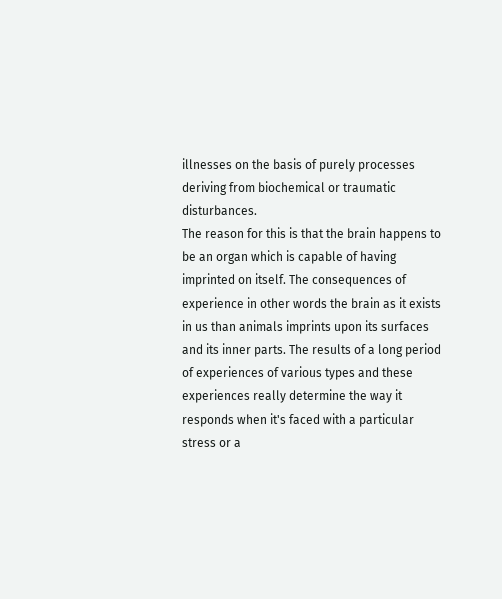illnesses on the basis of purely processes deriving from biochemical or traumatic disturbances.
The reason for this is that the brain happens to be an organ which is capable of having imprinted on itself. The consequences of experience in other words the brain as it exists in us than animals imprints upon its surfaces and its inner parts. The results of a long period of experiences of various types and these experiences really determine the way it responds when it's faced with a particular stress or a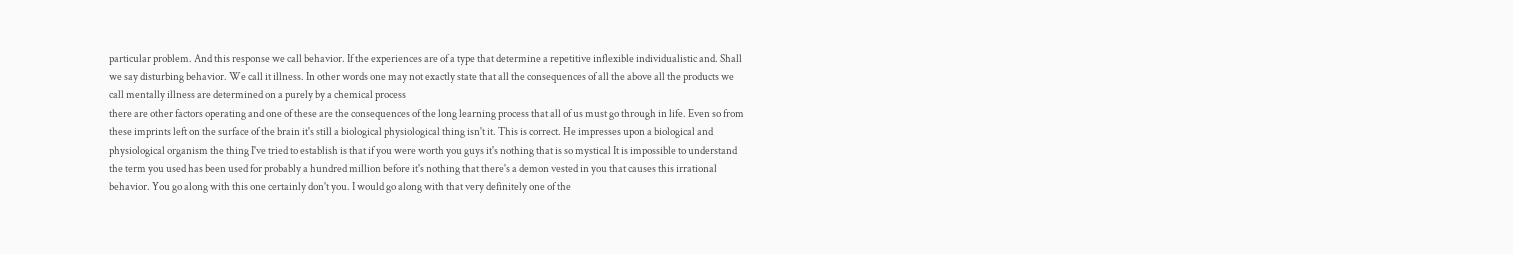particular problem. And this response we call behavior. If the experiences are of a type that determine a repetitive inflexible individualistic and. Shall we say disturbing behavior. We call it illness. In other words one may not exactly state that all the consequences of all the above all the products we call mentally illness are determined on a purely by a chemical process
there are other factors operating and one of these are the consequences of the long learning process that all of us must go through in life. Even so from these imprints left on the surface of the brain it's still a biological physiological thing isn't it. This is correct. He impresses upon a biological and physiological organism the thing I've tried to establish is that if you were worth you guys it's nothing that is so mystical It is impossible to understand the term you used has been used for probably a hundred million before it's nothing that there's a demon vested in you that causes this irrational behavior. You go along with this one certainly don't you. I would go along with that very definitely one of the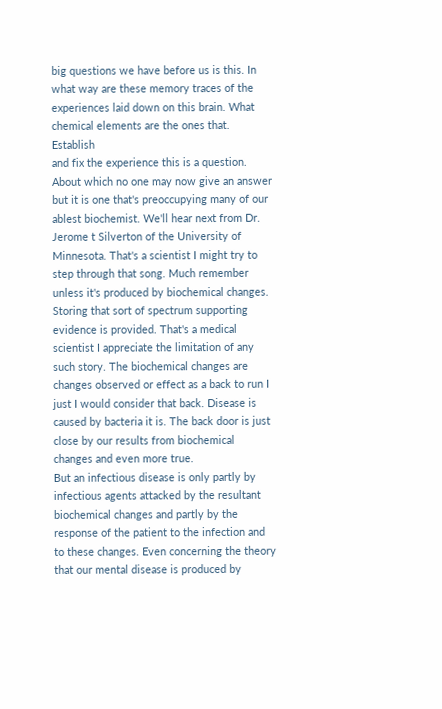big questions we have before us is this. In what way are these memory traces of the experiences laid down on this brain. What chemical elements are the ones that. Establish
and fix the experience this is a question. About which no one may now give an answer but it is one that's preoccupying many of our ablest biochemist. We'll hear next from Dr. Jerome t Silverton of the University of Minnesota. That's a scientist I might try to step through that song. Much remember unless it's produced by biochemical changes. Storing that sort of spectrum supporting evidence is provided. That's a medical scientist I appreciate the limitation of any such story. The biochemical changes are changes observed or effect as a back to run I just I would consider that back. Disease is caused by bacteria it is. The back door is just close by our results from biochemical changes and even more true.
But an infectious disease is only partly by infectious agents attacked by the resultant biochemical changes and partly by the response of the patient to the infection and to these changes. Even concerning the theory that our mental disease is produced by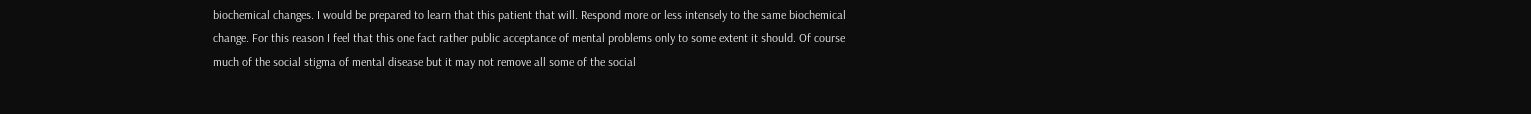biochemical changes. I would be prepared to learn that this patient that will. Respond more or less intensely to the same biochemical change. For this reason I feel that this one fact rather public acceptance of mental problems only to some extent it should. Of course much of the social stigma of mental disease but it may not remove all some of the social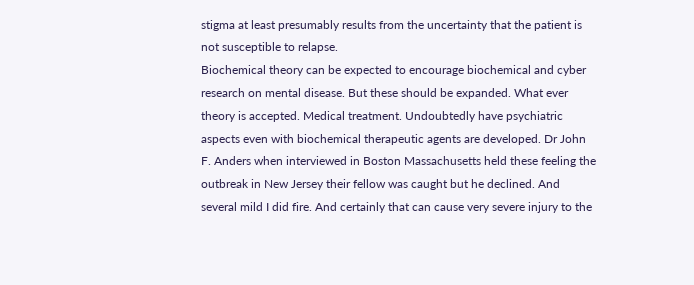stigma at least presumably results from the uncertainty that the patient is not susceptible to relapse.
Biochemical theory can be expected to encourage biochemical and cyber research on mental disease. But these should be expanded. What ever theory is accepted. Medical treatment. Undoubtedly have psychiatric aspects even with biochemical therapeutic agents are developed. Dr John F. Anders when interviewed in Boston Massachusetts held these feeling the outbreak in New Jersey their fellow was caught but he declined. And several mild I did fire. And certainly that can cause very severe injury to the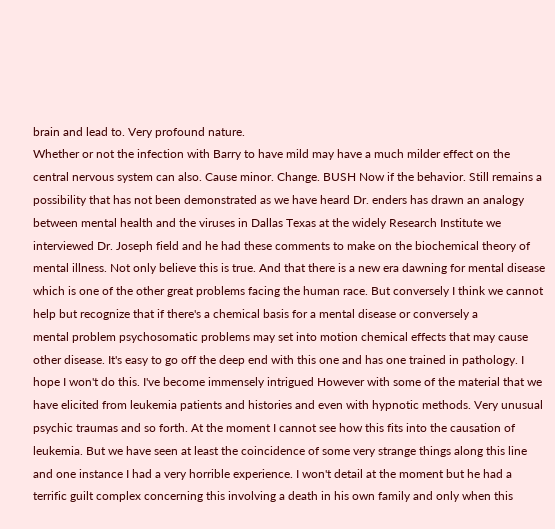brain and lead to. Very profound nature.
Whether or not the infection with Barry to have mild may have a much milder effect on the central nervous system can also. Cause minor. Change. BUSH Now if the behavior. Still remains a possibility that has not been demonstrated as we have heard Dr. enders has drawn an analogy between mental health and the viruses in Dallas Texas at the widely Research Institute we interviewed Dr. Joseph field and he had these comments to make on the biochemical theory of mental illness. Not only believe this is true. And that there is a new era dawning for mental disease which is one of the other great problems facing the human race. But conversely I think we cannot help but recognize that if there's a chemical basis for a mental disease or conversely a
mental problem psychosomatic problems may set into motion chemical effects that may cause other disease. It's easy to go off the deep end with this one and has one trained in pathology. I hope I won't do this. I've become immensely intrigued However with some of the material that we have elicited from leukemia patients and histories and even with hypnotic methods. Very unusual psychic traumas and so forth. At the moment I cannot see how this fits into the causation of leukemia. But we have seen at least the coincidence of some very strange things along this line and one instance I had a very horrible experience. I won't detail at the moment but he had a terrific guilt complex concerning this involving a death in his own family and only when this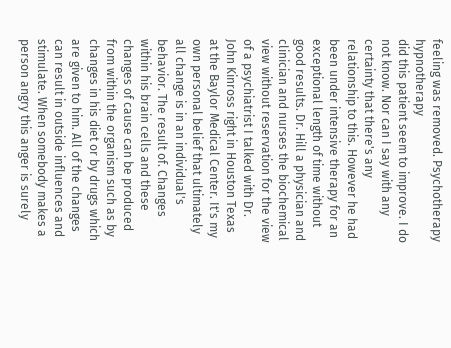feeling was removed. Psychotherapy hypnotherapy
did this patient seem to improve. I do not know. Nor can I say with any certainty that there's any relationship to this. However he had been under intensive therapy for an exceptional length of time without good results. Dr. Hill a physician and clinician and nurses the biochemical view without reservation for the view of a psychiatrist I talked with Dr. John Kinross right in Houston Texas at the Baylor Medical Center. It's my own personal belief that ultimately all change is in an individual's behavior. The result of. Changes within his brain cells and these changes of cause can be produced from within the organism such as by changes in his diet or by drugs which are given to him. All of the changes can result in outside influences and stimulate. When somebody makes a person angry this anger is surely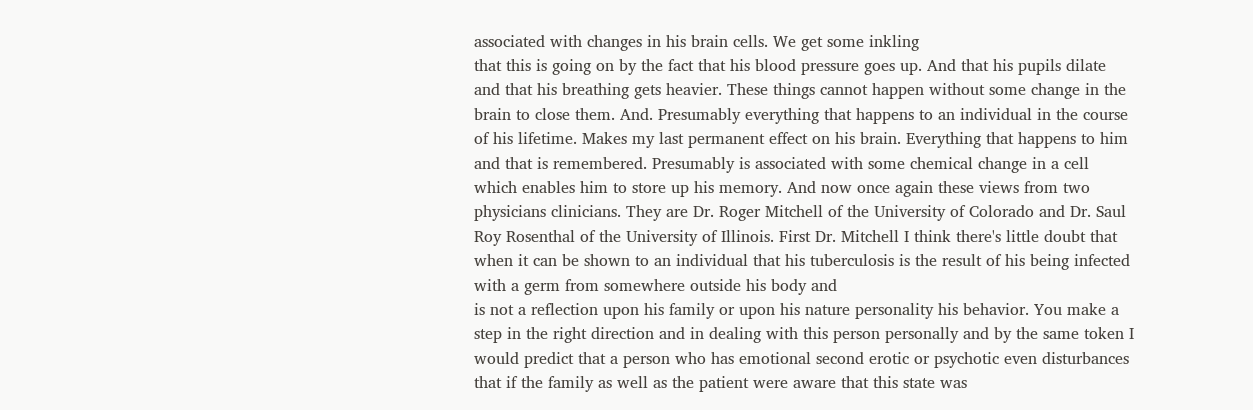associated with changes in his brain cells. We get some inkling
that this is going on by the fact that his blood pressure goes up. And that his pupils dilate and that his breathing gets heavier. These things cannot happen without some change in the brain to close them. And. Presumably everything that happens to an individual in the course of his lifetime. Makes my last permanent effect on his brain. Everything that happens to him and that is remembered. Presumably is associated with some chemical change in a cell which enables him to store up his memory. And now once again these views from two physicians clinicians. They are Dr. Roger Mitchell of the University of Colorado and Dr. Saul Roy Rosenthal of the University of Illinois. First Dr. Mitchell I think there's little doubt that when it can be shown to an individual that his tuberculosis is the result of his being infected with a germ from somewhere outside his body and
is not a reflection upon his family or upon his nature personality his behavior. You make a step in the right direction and in dealing with this person personally and by the same token I would predict that a person who has emotional second erotic or psychotic even disturbances that if the family as well as the patient were aware that this state was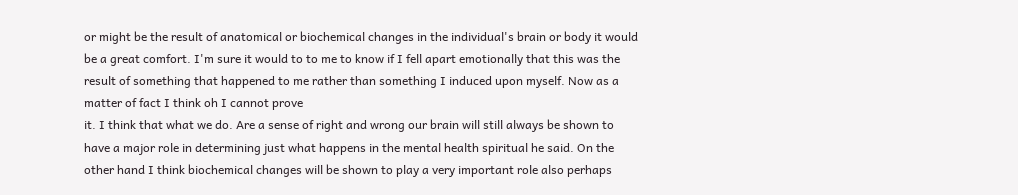or might be the result of anatomical or biochemical changes in the individual's brain or body it would be a great comfort. I'm sure it would to to me to know if I fell apart emotionally that this was the result of something that happened to me rather than something I induced upon myself. Now as a matter of fact I think oh I cannot prove
it. I think that what we do. Are a sense of right and wrong our brain will still always be shown to have a major role in determining just what happens in the mental health spiritual he said. On the other hand I think biochemical changes will be shown to play a very important role also perhaps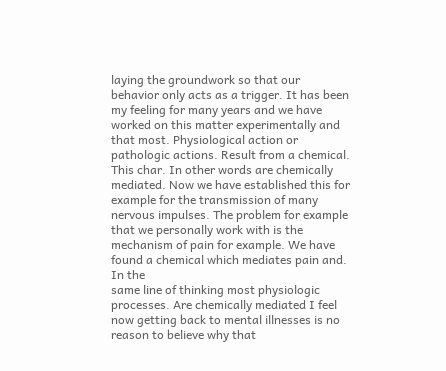laying the groundwork so that our behavior only acts as a trigger. It has been my feeling for many years and we have worked on this matter experimentally and that most. Physiological action or pathologic actions. Result from a chemical. This char. In other words are chemically mediated. Now we have established this for example for the transmission of many nervous impulses. The problem for example that we personally work with is the mechanism of pain for example. We have found a chemical which mediates pain and. In the
same line of thinking most physiologic processes. Are chemically mediated I feel now getting back to mental illnesses is no reason to believe why that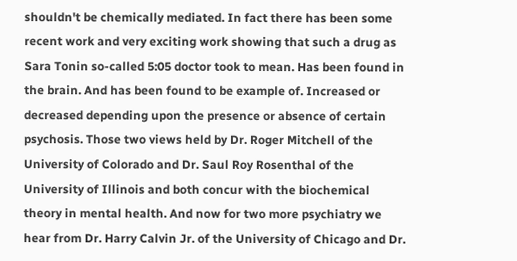shouldn't be chemically mediated. In fact there has been some recent work and very exciting work showing that such a drug as Sara Tonin so-called 5:05 doctor took to mean. Has been found in the brain. And has been found to be example of. Increased or decreased depending upon the presence or absence of certain psychosis. Those two views held by Dr. Roger Mitchell of the University of Colorado and Dr. Saul Roy Rosenthal of the University of Illinois and both concur with the biochemical theory in mental health. And now for two more psychiatry we hear from Dr. Harry Calvin Jr. of the University of Chicago and Dr.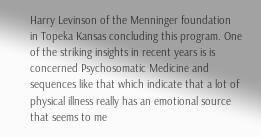Harry Levinson of the Menninger foundation
in Topeka Kansas concluding this program. One of the striking insights in recent years is is concerned Psychosomatic Medicine and sequences like that which indicate that a lot of physical illness really has an emotional source that seems to me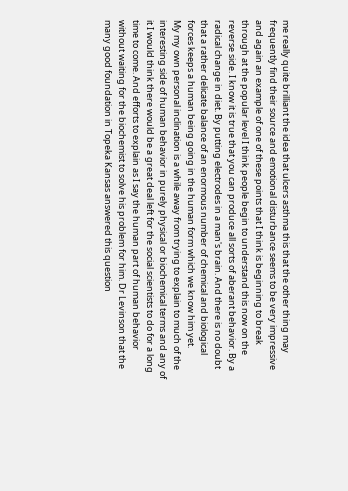me really quite brilliant the idea that ulcers asthma this that the other thing may frequently find their source and emotional disturbance seems to be very impressive and again an example of one of these points that I think is beginning to break through at the popular level I think people begin to understand this now on the reverse side. I know it is true that you can produce all sorts of aberant behavior. By a radical change in diet. By putting electrodes in a man's brain. And there is no doubt that a rather delicate balance of an enormous number of chemical and biological forces keeps a human being going in the human form which we know him yet.
My my own personal inclination is a while away from trying to explain to much of the interesting side of human behavior in purely physical or biochemical terms and any of it I would think there would be a great deal left for the social scientists to do for a long time to come. And efforts to explain as I say the human part of human behavior without waiting for the biochemist to solve his problem for him. Dr Levinson that the many good foundation in Topeka Kansas answered this question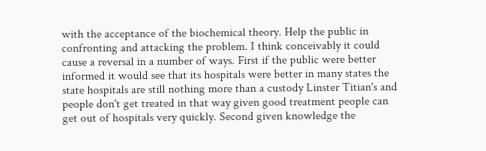with the acceptance of the biochemical theory. Help the public in confronting and attacking the problem. I think conceivably it could cause a reversal in a number of ways. First if the public were better informed it would see that its hospitals were better in many states the state hospitals are still nothing more than a custody Linster Titian's and people don't get treated in that way given good treatment people can get out of hospitals very quickly. Second given knowledge the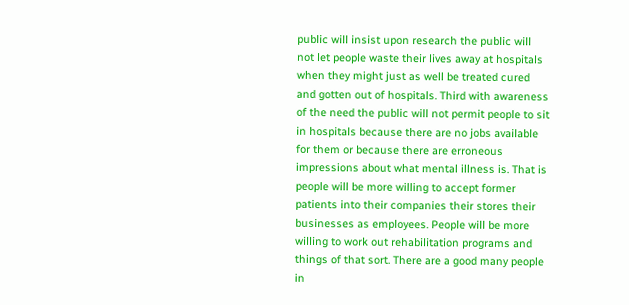public will insist upon research the public will not let people waste their lives away at hospitals when they might just as well be treated cured and gotten out of hospitals. Third with awareness of the need the public will not permit people to sit in hospitals because there are no jobs available for them or because there are erroneous impressions about what mental illness is. That is people will be more willing to accept former patients into their companies their stores their businesses as employees. People will be more willing to work out rehabilitation programs and things of that sort. There are a good many people in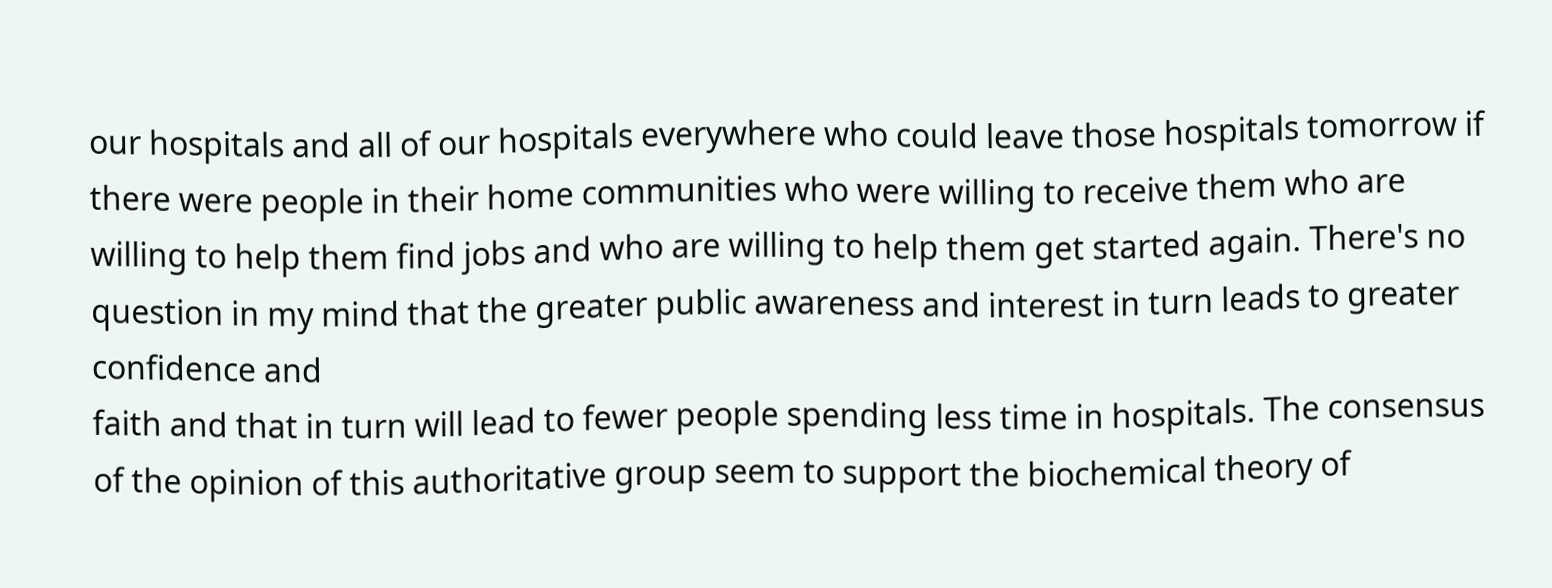our hospitals and all of our hospitals everywhere who could leave those hospitals tomorrow if there were people in their home communities who were willing to receive them who are willing to help them find jobs and who are willing to help them get started again. There's no question in my mind that the greater public awareness and interest in turn leads to greater confidence and
faith and that in turn will lead to fewer people spending less time in hospitals. The consensus of the opinion of this authoritative group seem to support the biochemical theory of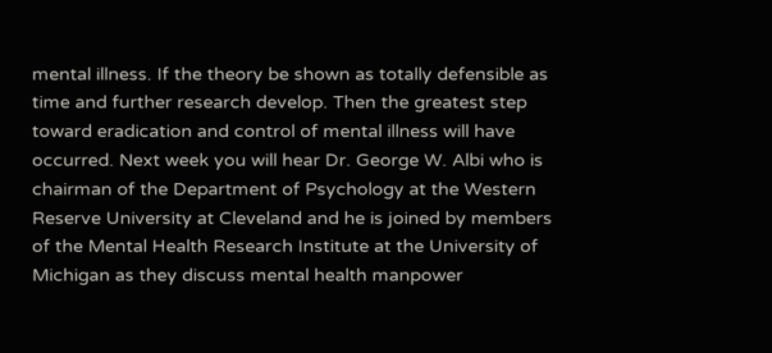mental illness. If the theory be shown as totally defensible as time and further research develop. Then the greatest step toward eradication and control of mental illness will have occurred. Next week you will hear Dr. George W. Albi who is chairman of the Department of Psychology at the Western Reserve University at Cleveland and he is joined by members of the Mental Health Research Institute at the University of Michigan as they discuss mental health manpower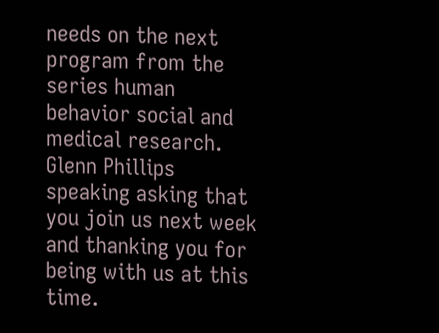needs on the next program from the series human behavior social and medical research. Glenn Phillips speaking asking that you join us next week and thanking you for being with us at this time.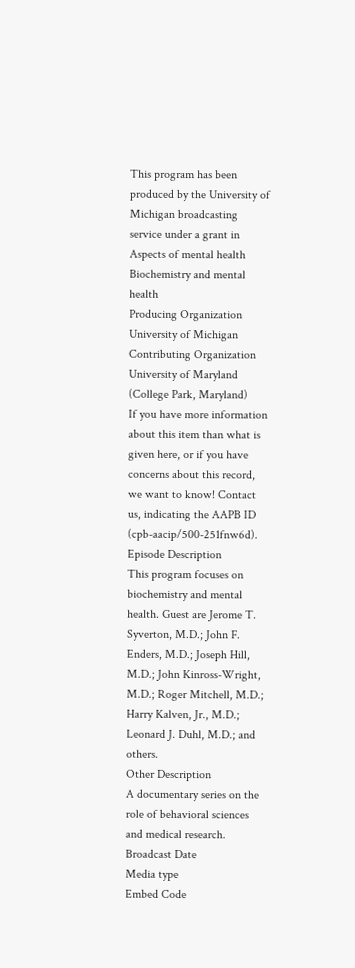This program has been produced by the University of Michigan broadcasting service under a grant in
Aspects of mental health
Biochemistry and mental health
Producing Organization
University of Michigan
Contributing Organization
University of Maryland (College Park, Maryland)
If you have more information about this item than what is given here, or if you have concerns about this record, we want to know! Contact us, indicating the AAPB ID (cpb-aacip/500-251fnw6d).
Episode Description
This program focuses on biochemistry and mental health. Guest are Jerome T. Syverton, M.D.; John F. Enders, M.D.; Joseph Hill, M.D.; John Kinross-Wright, M.D.; Roger Mitchell, M.D.; Harry Kalven, Jr., M.D.; Leonard J. Duhl, M.D.; and others.
Other Description
A documentary series on the role of behavioral sciences and medical research.
Broadcast Date
Media type
Embed Code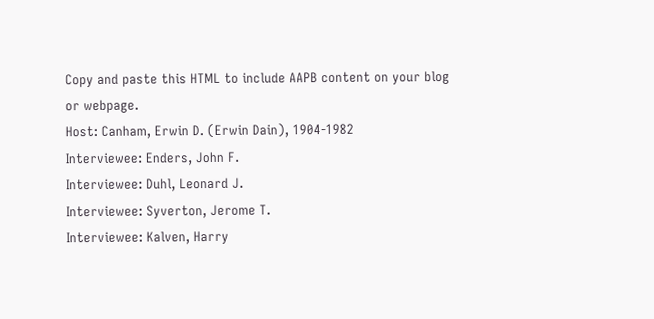Copy and paste this HTML to include AAPB content on your blog or webpage.
Host: Canham, Erwin D. (Erwin Dain), 1904-1982
Interviewee: Enders, John F.
Interviewee: Duhl, Leonard J.
Interviewee: Syverton, Jerome T.
Interviewee: Kalven, Harry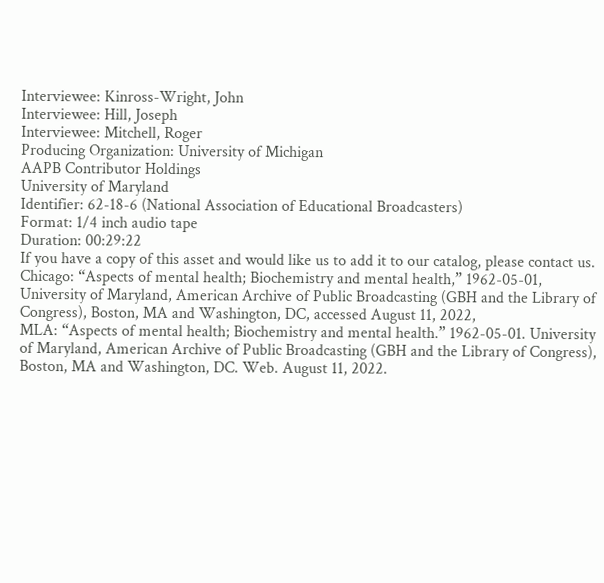Interviewee: Kinross-Wright, John
Interviewee: Hill, Joseph
Interviewee: Mitchell, Roger
Producing Organization: University of Michigan
AAPB Contributor Holdings
University of Maryland
Identifier: 62-18-6 (National Association of Educational Broadcasters)
Format: 1/4 inch audio tape
Duration: 00:29:22
If you have a copy of this asset and would like us to add it to our catalog, please contact us.
Chicago: “Aspects of mental health; Biochemistry and mental health,” 1962-05-01, University of Maryland, American Archive of Public Broadcasting (GBH and the Library of Congress), Boston, MA and Washington, DC, accessed August 11, 2022,
MLA: “Aspects of mental health; Biochemistry and mental health.” 1962-05-01. University of Maryland, American Archive of Public Broadcasting (GBH and the Library of Congress), Boston, MA and Washington, DC. Web. August 11, 2022.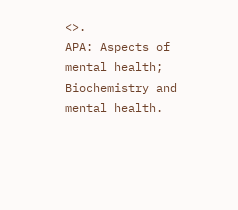<>.
APA: Aspects of mental health; Biochemistry and mental health.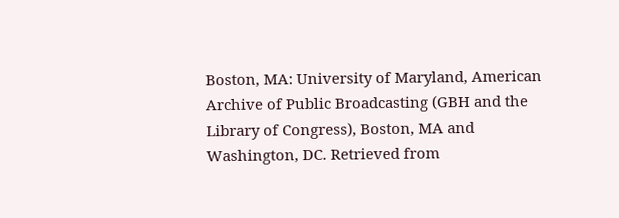Boston, MA: University of Maryland, American Archive of Public Broadcasting (GBH and the Library of Congress), Boston, MA and Washington, DC. Retrieved from